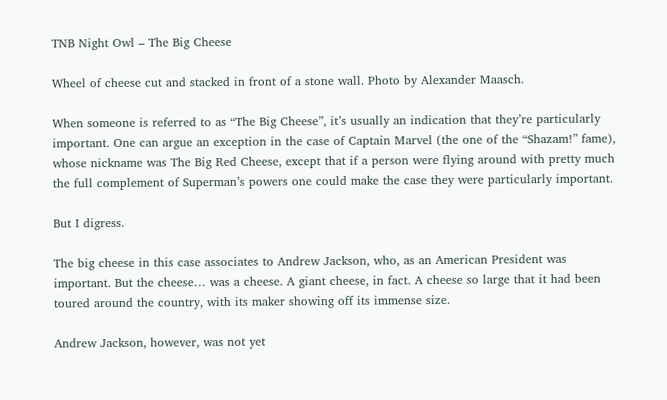TNB Night Owl – The Big Cheese

Wheel of cheese cut and stacked in front of a stone wall. Photo by Alexander Maasch.

When someone is referred to as “The Big Cheese”, it’s usually an indication that they’re particularly important. One can argue an exception in the case of Captain Marvel (the one of the “Shazam!” fame), whose nickname was The Big Red Cheese, except that if a person were flying around with pretty much the full complement of Superman’s powers one could make the case they were particularly important.

But I digress.

The big cheese in this case associates to Andrew Jackson, who, as an American President was important. But the cheese… was a cheese. A giant cheese, in fact. A cheese so large that it had been toured around the country, with its maker showing off its immense size.

Andrew Jackson, however, was not yet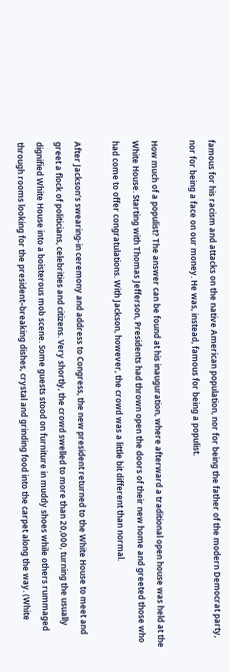famous for his racism and attacks on the native American population, nor for being the father of the modern Democrat party, nor for being a face on our money. He was, instead, famous for being a populist.

How much of a populist? The answer can be found at his inauguration, where afterward a traditional open house was held at the White House. Starting with Thomas Jefferson, Presidents had thrown open the doors of their new home and greeted those who had come to offer congratulations. With Jackson, however, the crowd was a little bit different than normal.

After Jackson’s swearing-in ceremony and address to Congress, the new president returned to the White House to meet and greet a flock of politicians, celebrities and citizens. Very shortly, the crowd swelled to more than 20,000, turning the usually dignified White House into a boisterous mob scene. Some guests stood on furniture in muddy shoes while others rummaged through rooms looking for the president–breaking dishes, crystal and grinding food into the carpet along the way. (White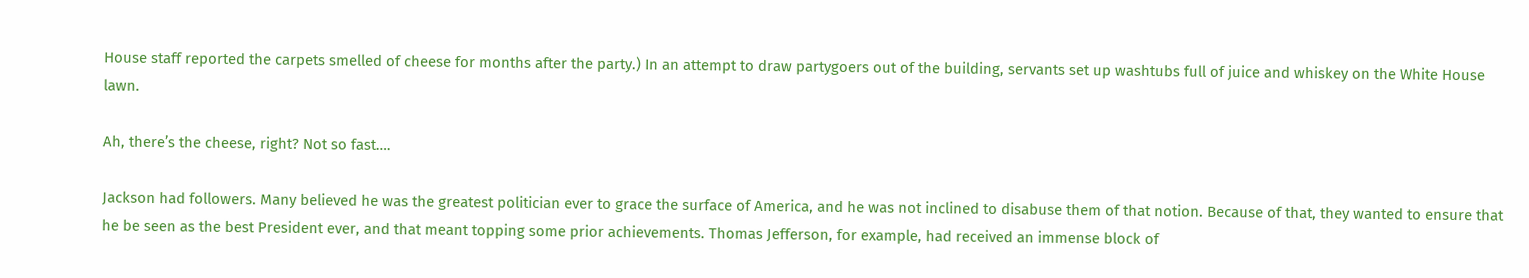House staff reported the carpets smelled of cheese for months after the party.) In an attempt to draw partygoers out of the building, servants set up washtubs full of juice and whiskey on the White House lawn.

Ah, there’s the cheese, right? Not so fast….

Jackson had followers. Many believed he was the greatest politician ever to grace the surface of America, and he was not inclined to disabuse them of that notion. Because of that, they wanted to ensure that he be seen as the best President ever, and that meant topping some prior achievements. Thomas Jefferson, for example, had received an immense block of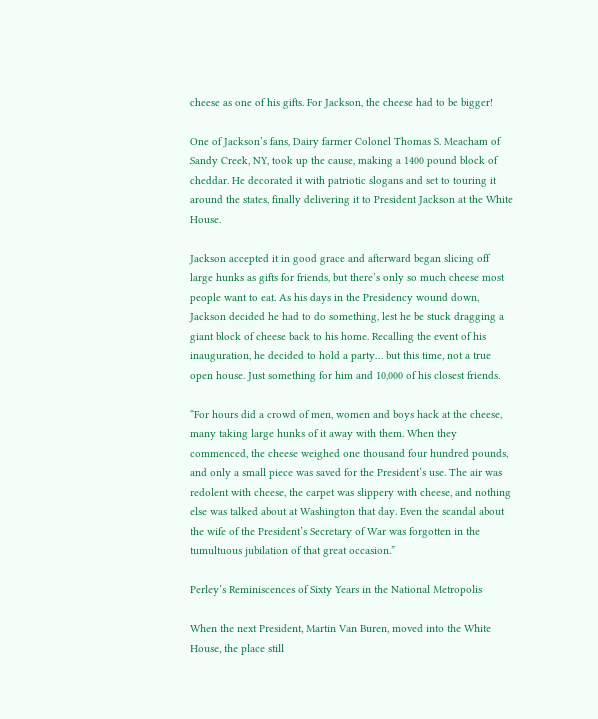cheese as one of his gifts. For Jackson, the cheese had to be bigger!

One of Jackson’s fans, Dairy farmer Colonel Thomas S. Meacham of Sandy Creek, NY, took up the cause, making a 1400 pound block of cheddar. He decorated it with patriotic slogans and set to touring it around the states, finally delivering it to President Jackson at the White House.

Jackson accepted it in good grace and afterward began slicing off large hunks as gifts for friends, but there’s only so much cheese most people want to eat. As his days in the Presidency wound down, Jackson decided he had to do something, lest he be stuck dragging a giant block of cheese back to his home. Recalling the event of his inauguration, he decided to hold a party… but this time, not a true open house. Just something for him and 10,000 of his closest friends.

“For hours did a crowd of men, women and boys hack at the cheese, many taking large hunks of it away with them. When they commenced, the cheese weighed one thousand four hundred pounds, and only a small piece was saved for the President’s use. The air was redolent with cheese, the carpet was slippery with cheese, and nothing else was talked about at Washington that day. Even the scandal about the wife of the President’s Secretary of War was forgotten in the tumultuous jubilation of that great occasion.”

Perley’s Reminiscences of Sixty Years in the National Metropolis

When the next President, Martin Van Buren, moved into the White House, the place still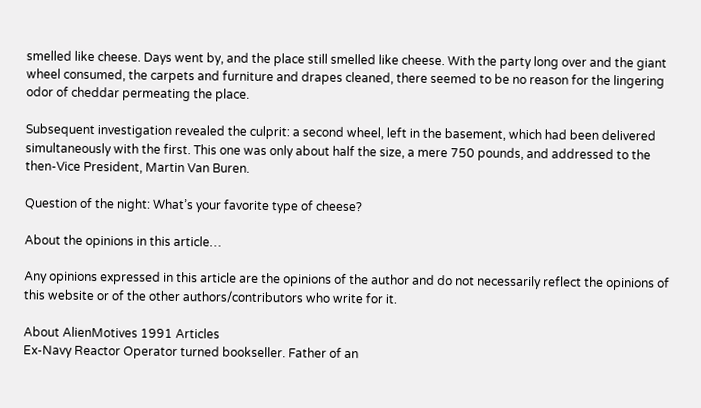smelled like cheese. Days went by, and the place still smelled like cheese. With the party long over and the giant wheel consumed, the carpets and furniture and drapes cleaned, there seemed to be no reason for the lingering odor of cheddar permeating the place.

Subsequent investigation revealed the culprit: a second wheel, left in the basement, which had been delivered simultaneously with the first. This one was only about half the size, a mere 750 pounds, and addressed to the then-Vice President, Martin Van Buren.

Question of the night: What’s your favorite type of cheese?

About the opinions in this article…

Any opinions expressed in this article are the opinions of the author and do not necessarily reflect the opinions of this website or of the other authors/contributors who write for it.

About AlienMotives 1991 Articles
Ex-Navy Reactor Operator turned bookseller. Father of an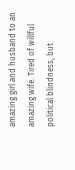amazing girl and husband to an amazing wife. Tired of willful political blindness, but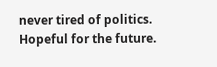never tired of politics. Hopeful for the future.